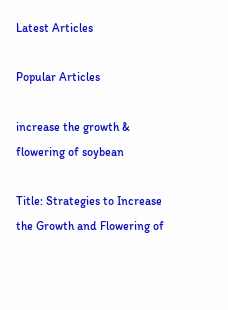Latest Articles

Popular Articles

increase the growth & flowering of soybean

Title: Strategies to Increase the Growth and Flowering of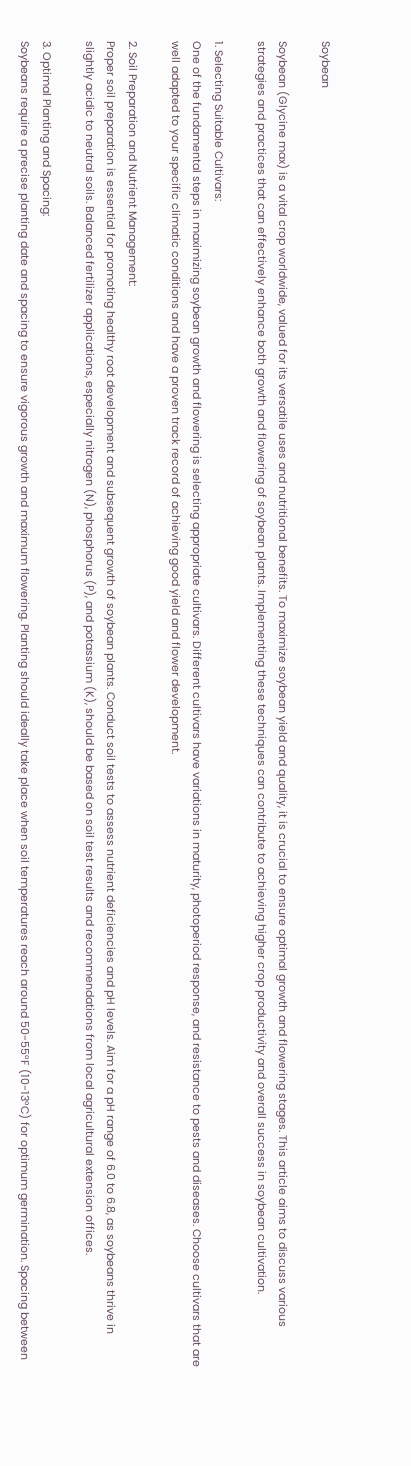Soybean

Soybean (Glycine max) is a vital crop worldwide, valued for its versatile uses and nutritional benefits. To maximize soybean yield and quality, it is crucial to ensure optimal growth and flowering stages. This article aims to discuss various strategies and practices that can effectively enhance both growth and flowering of soybean plants. Implementing these techniques can contribute to achieving higher crop productivity and overall success in soybean cultivation.

1. Selecting Suitable Cultivars:
One of the fundamental steps in maximizing soybean growth and flowering is selecting appropriate cultivars. Different cultivars have variations in maturity, photoperiod response, and resistance to pests and diseases. Choose cultivars that are well adapted to your specific climatic conditions and have a proven track record of achieving good yield and flower development.

2. Soil Preparation and Nutrient Management:
Proper soil preparation is essential for promoting healthy root development and subsequent growth of soybean plants. Conduct soil tests to assess nutrient deficiencies and pH levels. Aim for a pH range of 6.0 to 6.8, as soybeans thrive in slightly acidic to neutral soils. Balanced fertilizer applications, especially nitrogen (N), phosphorus (P), and potassium (K), should be based on soil test results and recommendations from local agricultural extension offices.

3. Optimal Planting and Spacing:
Soybeans require a precise planting date and spacing to ensure vigorous growth and maximum flowering. Planting should ideally take place when soil temperatures reach around 50-55°F (10-13°C) for optimum germination. Spacing between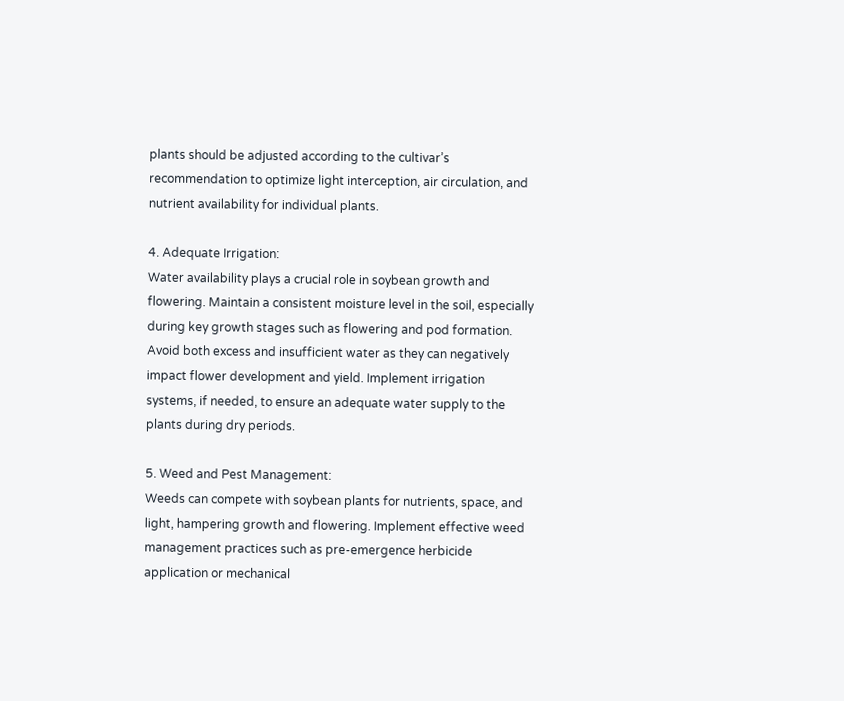plants should be adjusted according to the cultivar’s recommendation to optimize light interception, air circulation, and nutrient availability for individual plants.

4. Adequate Irrigation:
Water availability plays a crucial role in soybean growth and flowering. Maintain a consistent moisture level in the soil, especially during key growth stages such as flowering and pod formation. Avoid both excess and insufficient water as they can negatively impact flower development and yield. Implement irrigation systems, if needed, to ensure an adequate water supply to the plants during dry periods.

5. Weed and Pest Management:
Weeds can compete with soybean plants for nutrients, space, and light, hampering growth and flowering. Implement effective weed management practices such as pre-emergence herbicide application or mechanical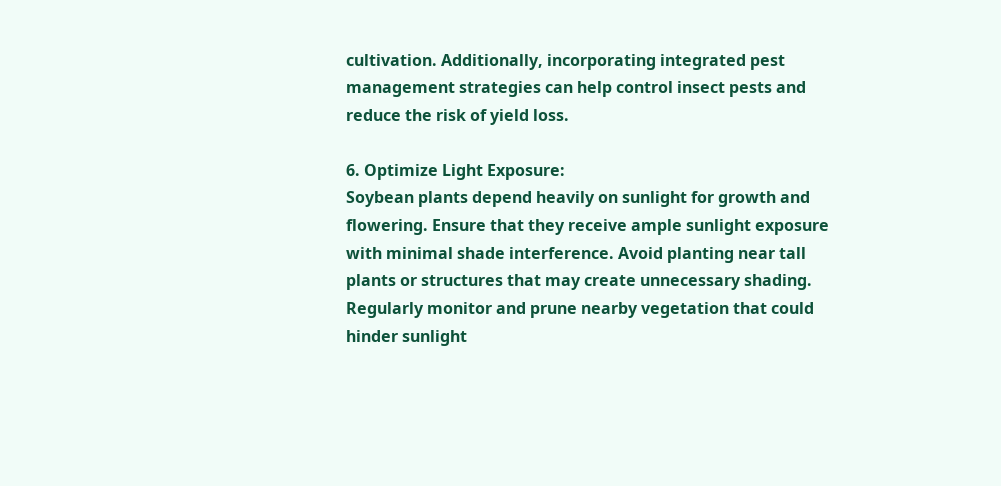cultivation. Additionally, incorporating integrated pest management strategies can help control insect pests and reduce the risk of yield loss.

6. Optimize Light Exposure:
Soybean plants depend heavily on sunlight for growth and flowering. Ensure that they receive ample sunlight exposure with minimal shade interference. Avoid planting near tall plants or structures that may create unnecessary shading. Regularly monitor and prune nearby vegetation that could hinder sunlight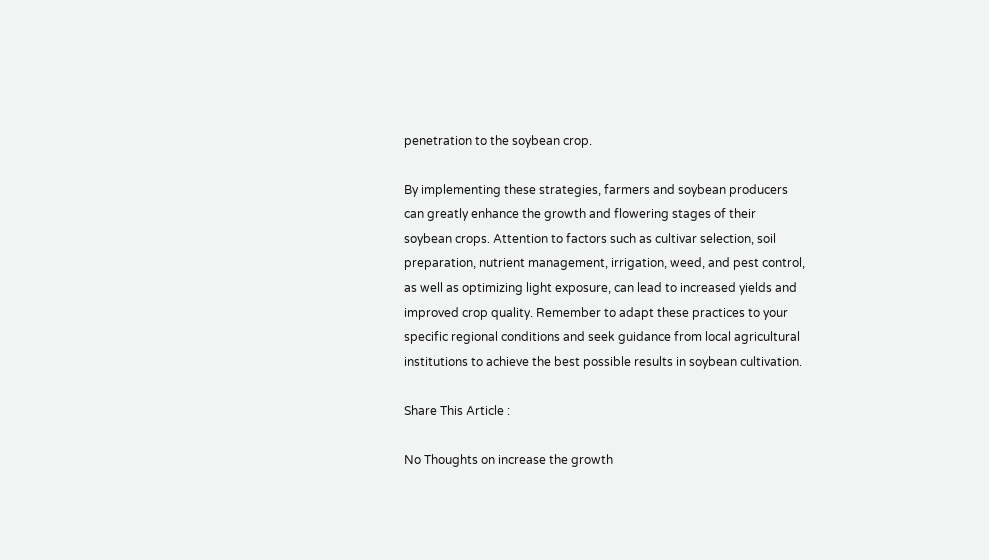penetration to the soybean crop.

By implementing these strategies, farmers and soybean producers can greatly enhance the growth and flowering stages of their soybean crops. Attention to factors such as cultivar selection, soil preparation, nutrient management, irrigation, weed, and pest control, as well as optimizing light exposure, can lead to increased yields and improved crop quality. Remember to adapt these practices to your specific regional conditions and seek guidance from local agricultural institutions to achieve the best possible results in soybean cultivation.

Share This Article :

No Thoughts on increase the growth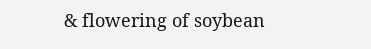& flowering of soybean